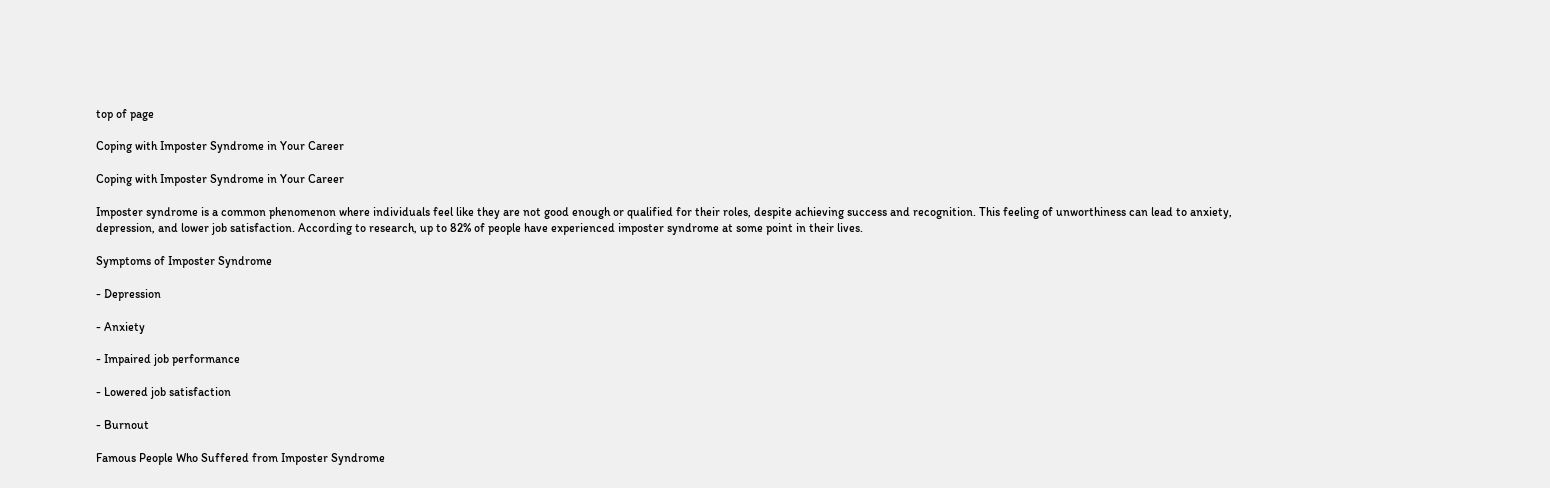top of page

Coping with Imposter Syndrome in Your Career

Coping with Imposter Syndrome in Your Career

Imposter syndrome is a common phenomenon where individuals feel like they are not good enough or qualified for their roles, despite achieving success and recognition. This feeling of unworthiness can lead to anxiety, depression, and lower job satisfaction. According to research, up to 82% of people have experienced imposter syndrome at some point in their lives.

Symptoms of Imposter Syndrome

- Depression

- Anxiety

- Impaired job performance

- Lowered job satisfaction

- Burnout

Famous People Who Suffered from Imposter Syndrome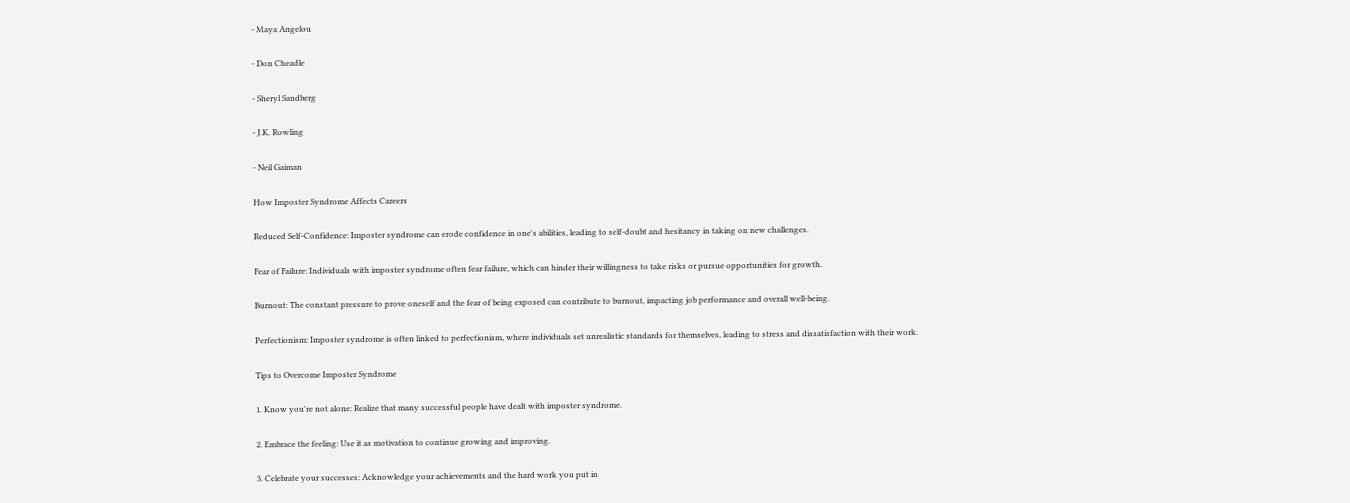- Maya Angelou

- Don Cheadle

- Sheryl Sandberg

- J.K. Rowling

- Neil Gaiman

How Imposter Syndrome Affects Careers

Reduced Self-Confidence: Imposter syndrome can erode confidence in one's abilities, leading to self-doubt and hesitancy in taking on new challenges.

Fear of Failure: Individuals with imposter syndrome often fear failure, which can hinder their willingness to take risks or pursue opportunities for growth.

Burnout: The constant pressure to prove oneself and the fear of being exposed can contribute to burnout, impacting job performance and overall well-being.

Perfectionism: Imposter syndrome is often linked to perfectionism, where individuals set unrealistic standards for themselves, leading to stress and dissatisfaction with their work.

Tips to Overcome Imposter Syndrome

1. Know you're not alone: Realize that many successful people have dealt with imposter syndrome.

2. Embrace the feeling: Use it as motivation to continue growing and improving.

3. Celebrate your successes: Acknowledge your achievements and the hard work you put in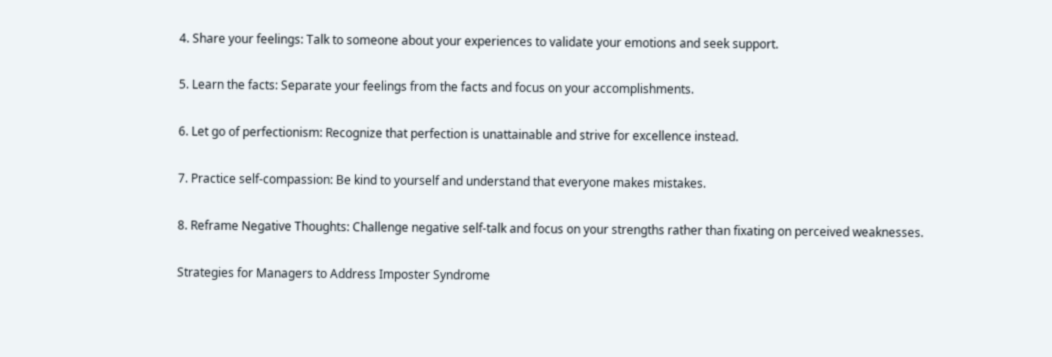4. Share your feelings: Talk to someone about your experiences to validate your emotions and seek support.

5. Learn the facts: Separate your feelings from the facts and focus on your accomplishments.

6. Let go of perfectionism: Recognize that perfection is unattainable and strive for excellence instead.

7. Practice self-compassion: Be kind to yourself and understand that everyone makes mistakes.

8. Reframe Negative Thoughts: Challenge negative self-talk and focus on your strengths rather than fixating on perceived weaknesses.

Strategies for Managers to Address Imposter Syndrome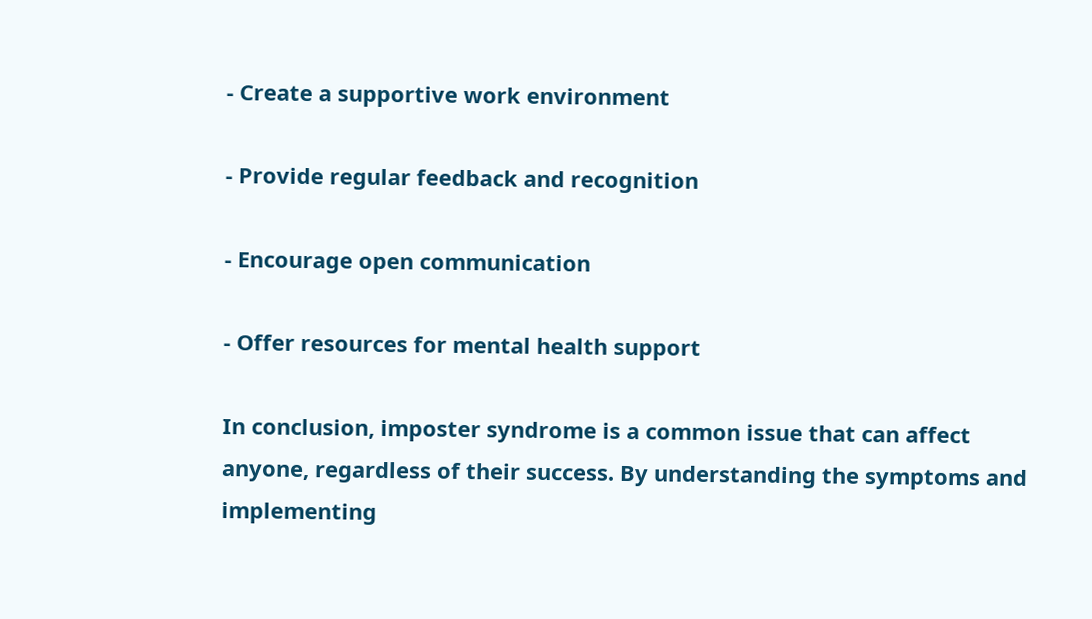- Create a supportive work environment

- Provide regular feedback and recognition

- Encourage open communication

- Offer resources for mental health support

In conclusion, imposter syndrome is a common issue that can affect anyone, regardless of their success. By understanding the symptoms and implementing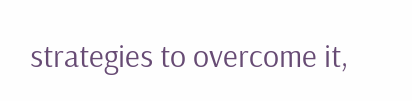strategies to overcome it,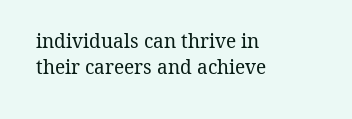individuals can thrive in their careers and achieve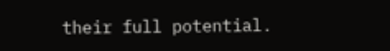their full potential.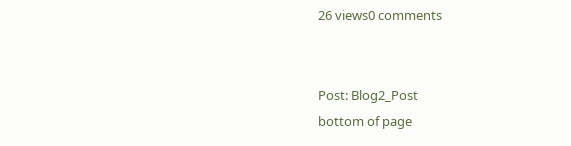26 views0 comments


Post: Blog2_Post
bottom of page